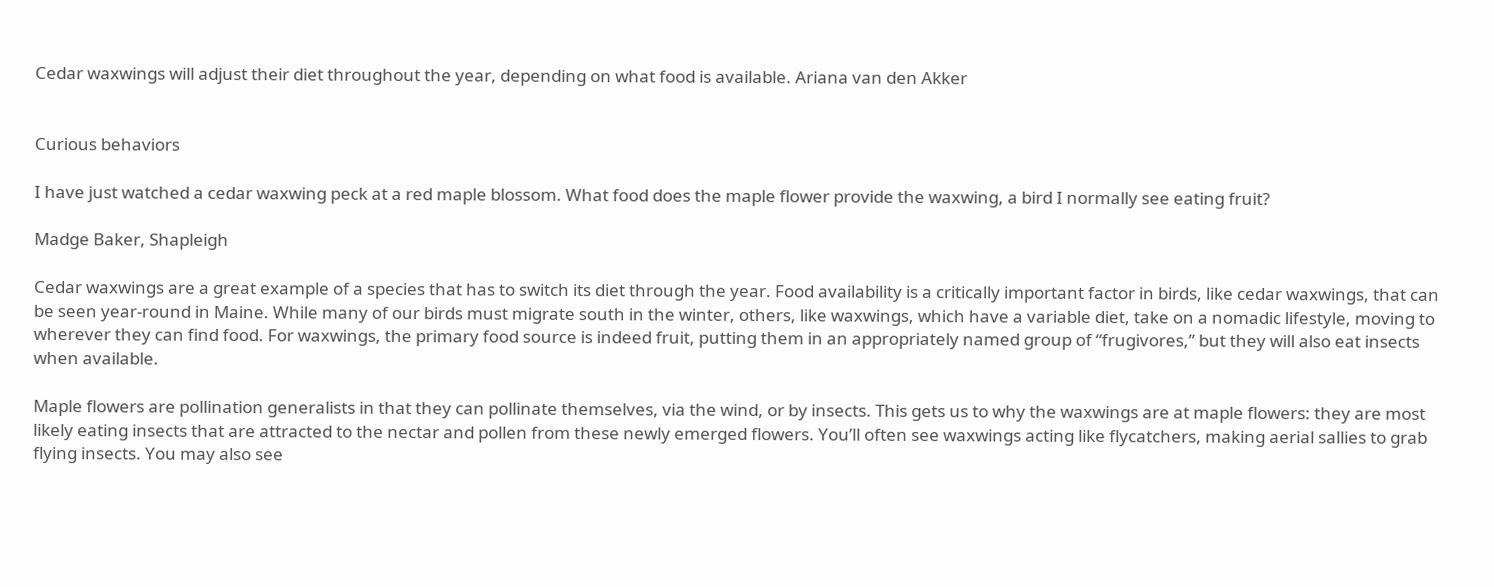Cedar waxwings will adjust their diet throughout the year, depending on what food is available. Ariana van den Akker


Curious behaviors

I have just watched a cedar waxwing peck at a red maple blossom. What food does the maple flower provide the waxwing, a bird I normally see eating fruit?

Madge Baker, Shapleigh

Cedar waxwings are a great example of a species that has to switch its diet through the year. Food availability is a critically important factor in birds, like cedar waxwings, that can be seen year-round in Maine. While many of our birds must migrate south in the winter, others, like waxwings, which have a variable diet, take on a nomadic lifestyle, moving to wherever they can find food. For waxwings, the primary food source is indeed fruit, putting them in an appropriately named group of “frugivores,” but they will also eat insects when available.

Maple flowers are pollination generalists in that they can pollinate themselves, via the wind, or by insects. This gets us to why the waxwings are at maple flowers: they are most likely eating insects that are attracted to the nectar and pollen from these newly emerged flowers. You’ll often see waxwings acting like flycatchers, making aerial sallies to grab flying insects. You may also see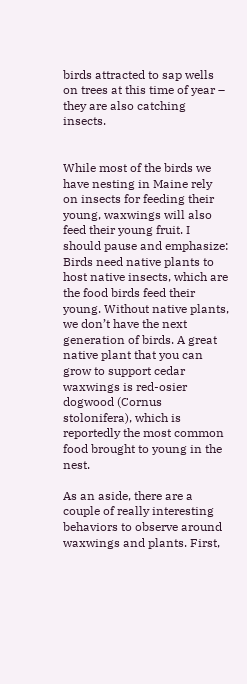birds attracted to sap wells on trees at this time of year – they are also catching insects.


While most of the birds we have nesting in Maine rely on insects for feeding their young, waxwings will also feed their young fruit. I should pause and emphasize: Birds need native plants to host native insects, which are the food birds feed their young. Without native plants, we don’t have the next generation of birds. A great native plant that you can grow to support cedar waxwings is red-osier dogwood (Cornus stolonifera), which is reportedly the most common food brought to young in the nest.

As an aside, there are a couple of really interesting behaviors to observe around waxwings and plants. First,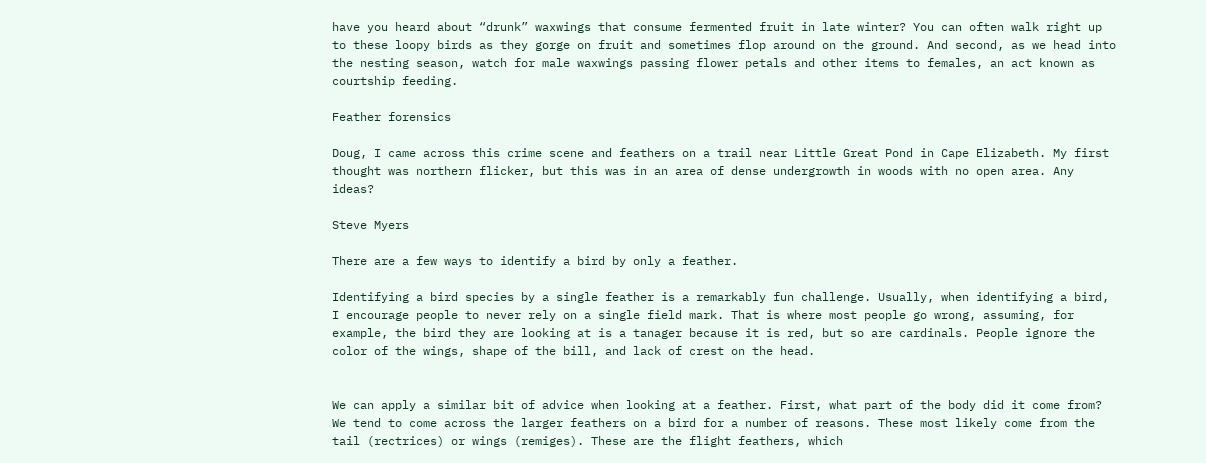have you heard about “drunk” waxwings that consume fermented fruit in late winter? You can often walk right up to these loopy birds as they gorge on fruit and sometimes flop around on the ground. And second, as we head into the nesting season, watch for male waxwings passing flower petals and other items to females, an act known as courtship feeding.

Feather forensics

Doug, I came across this crime scene and feathers on a trail near Little Great Pond in Cape Elizabeth. My first thought was northern flicker, but this was in an area of dense undergrowth in woods with no open area. Any ideas?

Steve Myers

There are a few ways to identify a bird by only a feather.

Identifying a bird species by a single feather is a remarkably fun challenge. Usually, when identifying a bird, I encourage people to never rely on a single field mark. That is where most people go wrong, assuming, for example, the bird they are looking at is a tanager because it is red, but so are cardinals. People ignore the color of the wings, shape of the bill, and lack of crest on the head.


We can apply a similar bit of advice when looking at a feather. First, what part of the body did it come from? We tend to come across the larger feathers on a bird for a number of reasons. These most likely come from the tail (rectrices) or wings (remiges). These are the flight feathers, which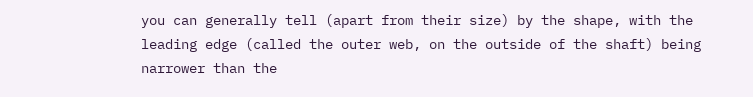you can generally tell (apart from their size) by the shape, with the leading edge (called the outer web, on the outside of the shaft) being narrower than the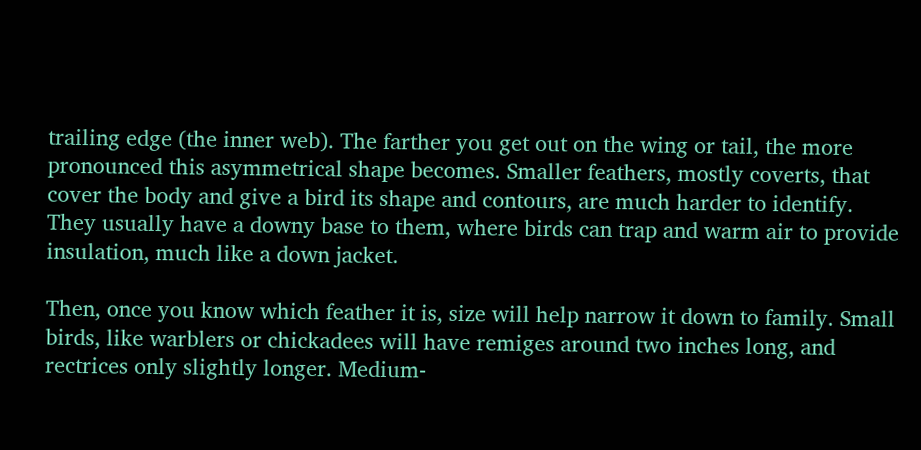trailing edge (the inner web). The farther you get out on the wing or tail, the more pronounced this asymmetrical shape becomes. Smaller feathers, mostly coverts, that cover the body and give a bird its shape and contours, are much harder to identify. They usually have a downy base to them, where birds can trap and warm air to provide insulation, much like a down jacket.

Then, once you know which feather it is, size will help narrow it down to family. Small birds, like warblers or chickadees will have remiges around two inches long, and rectrices only slightly longer. Medium-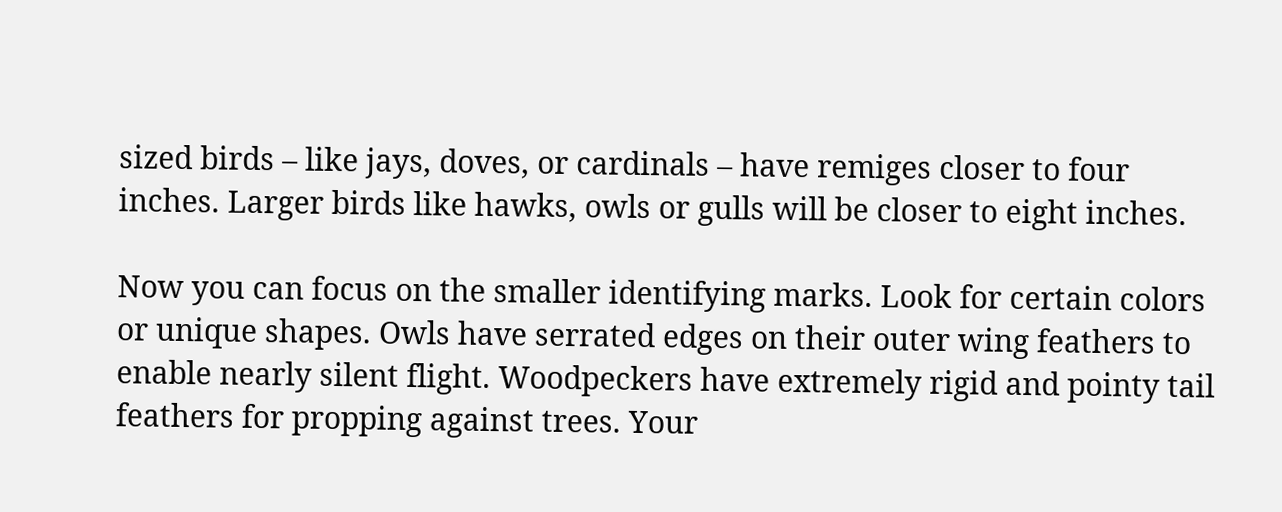sized birds – like jays, doves, or cardinals – have remiges closer to four inches. Larger birds like hawks, owls or gulls will be closer to eight inches.

Now you can focus on the smaller identifying marks. Look for certain colors or unique shapes. Owls have serrated edges on their outer wing feathers to enable nearly silent flight. Woodpeckers have extremely rigid and pointy tail feathers for propping against trees. Your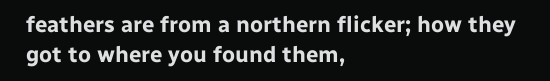feathers are from a northern flicker; how they got to where you found them,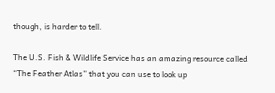though, is harder to tell.

The U.S. Fish & Wildlife Service has an amazing resource called “The Feather Atlas” that you can use to look up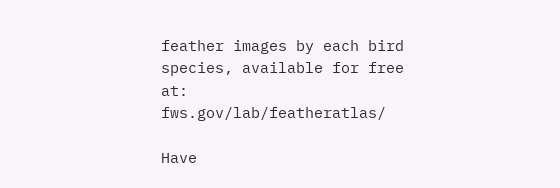feather images by each bird species, available for free at: fws.gov/lab/featheratlas/

Have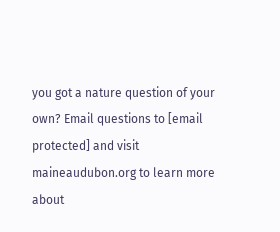you got a nature question of your own? Email questions to [email protected] and visit maineaudubon.org to learn more about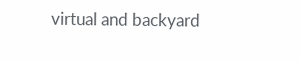virtual and backyard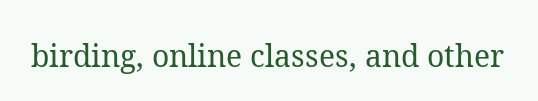birding, online classes, and other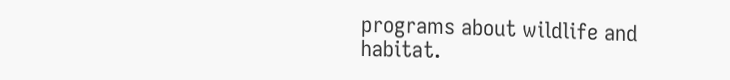programs about wildlife and habitat.